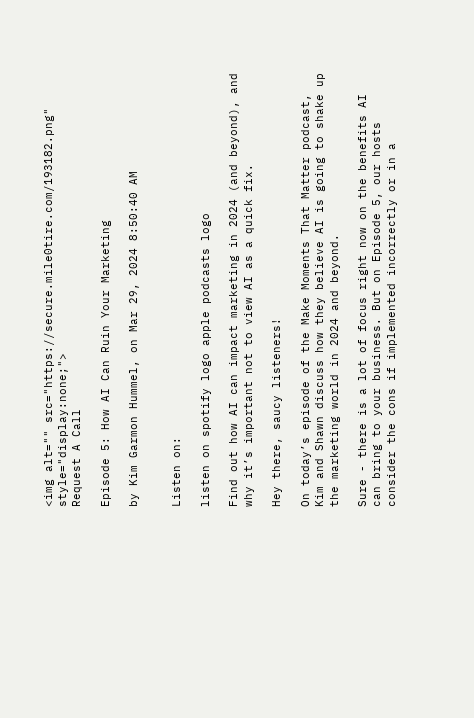<img alt="" src="https://secure.mile0tire.com/193182.png" style="display:none;">
Request A Call

Episode 5: How AI Can Ruin Your Marketing

by Kim Garmon Hummel, on Mar 29, 2024 8:50:40 AM


Listen on:

listen on spotify logo apple podcasts logo

Find out how AI can impact marketing in 2024 (and beyond), and why it’s important not to view AI as a quick fix.

Hey there, saucy listeners!

On today’s episode of the Make Moments That Matter podcast, Kim and Shawn discuss how they believe AI is going to shake up the marketing world in 2024 and beyond.

Sure - there is a lot of focus right now on the benefits AI can bring to your business. But on Episode 5, our hosts consider the cons if implemented incorrectly or in a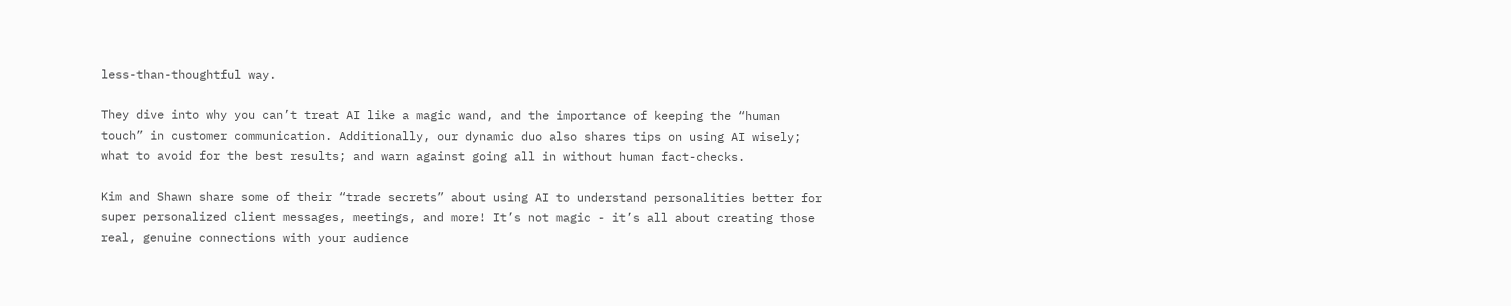less-than-thoughtful way.

They dive into why you can’t treat AI like a magic wand, and the importance of keeping the “human touch” in customer communication. Additionally, our dynamic duo also shares tips on using AI wisely; what to avoid for the best results; and warn against going all in without human fact-checks.

Kim and Shawn share some of their “trade secrets” about using AI to understand personalities better for super personalized client messages, meetings, and more! It’s not magic - it’s all about creating those real, genuine connections with your audience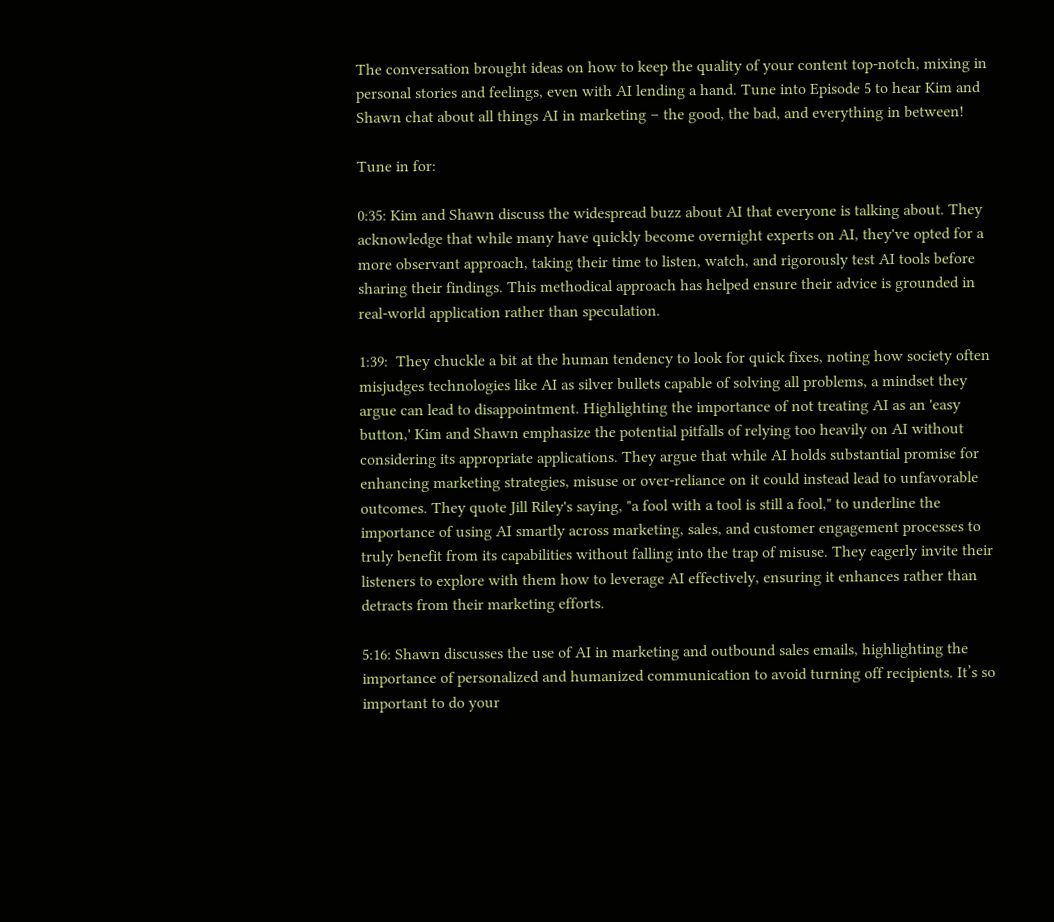The conversation brought ideas on how to keep the quality of your content top-notch, mixing in personal stories and feelings, even with AI lending a hand. Tune into Episode 5 to hear Kim and Shawn chat about all things AI in marketing – the good, the bad, and everything in between!

Tune in for:

0:35: Kim and Shawn discuss the widespread buzz about AI that everyone is talking about. They acknowledge that while many have quickly become overnight experts on AI, they've opted for a more observant approach, taking their time to listen, watch, and rigorously test AI tools before sharing their findings. This methodical approach has helped ensure their advice is grounded in real-world application rather than speculation.

1:39:  They chuckle a bit at the human tendency to look for quick fixes, noting how society often misjudges technologies like AI as silver bullets capable of solving all problems, a mindset they argue can lead to disappointment. Highlighting the importance of not treating AI as an 'easy button,' Kim and Shawn emphasize the potential pitfalls of relying too heavily on AI without considering its appropriate applications. They argue that while AI holds substantial promise for enhancing marketing strategies, misuse or over-reliance on it could instead lead to unfavorable outcomes. They quote Jill Riley's saying, "a fool with a tool is still a fool," to underline the importance of using AI smartly across marketing, sales, and customer engagement processes to truly benefit from its capabilities without falling into the trap of misuse. They eagerly invite their listeners to explore with them how to leverage AI effectively, ensuring it enhances rather than detracts from their marketing efforts.

5:16: Shawn discusses the use of AI in marketing and outbound sales emails, highlighting the importance of personalized and humanized communication to avoid turning off recipients. It’s so important to do your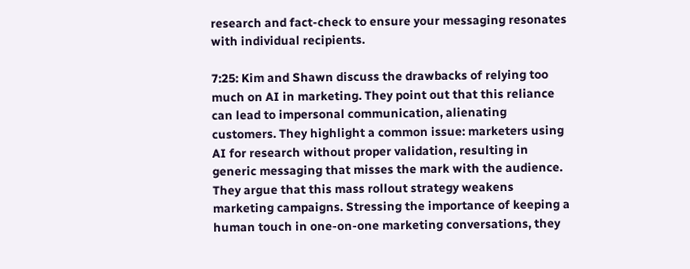research and fact-check to ensure your messaging resonates with individual recipients.

7:25: Kim and Shawn discuss the drawbacks of relying too much on AI in marketing. They point out that this reliance can lead to impersonal communication, alienating customers. They highlight a common issue: marketers using AI for research without proper validation, resulting in generic messaging that misses the mark with the audience. They argue that this mass rollout strategy weakens marketing campaigns. Stressing the importance of keeping a human touch in one-on-one marketing conversations, they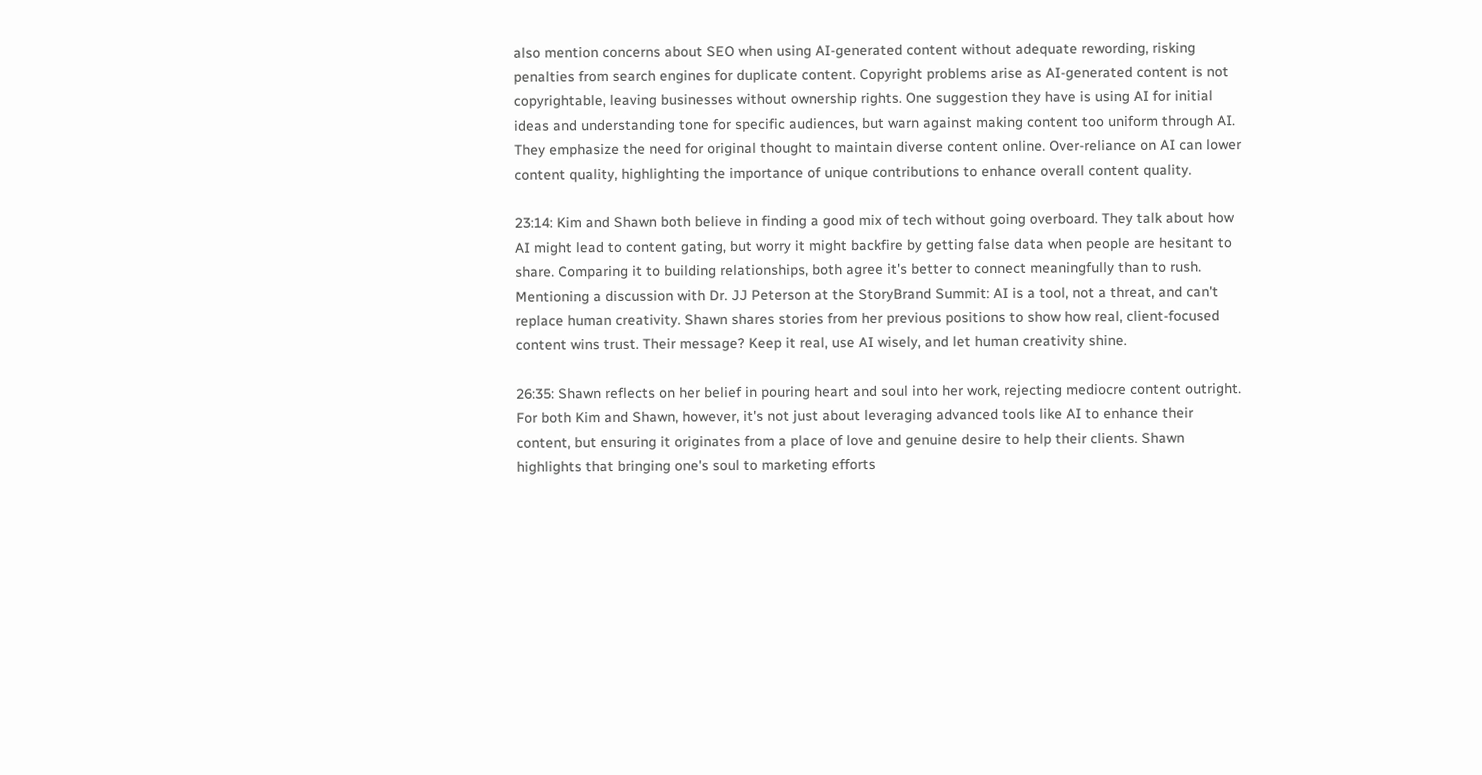also mention concerns about SEO when using AI-generated content without adequate rewording, risking penalties from search engines for duplicate content. Copyright problems arise as AI-generated content is not copyrightable, leaving businesses without ownership rights. One suggestion they have is using AI for initial ideas and understanding tone for specific audiences, but warn against making content too uniform through AI. They emphasize the need for original thought to maintain diverse content online. Over-reliance on AI can lower content quality, highlighting the importance of unique contributions to enhance overall content quality.

23:14: Kim and Shawn both believe in finding a good mix of tech without going overboard. They talk about how AI might lead to content gating, but worry it might backfire by getting false data when people are hesitant to share. Comparing it to building relationships, both agree it's better to connect meaningfully than to rush. Mentioning a discussion with Dr. JJ Peterson at the StoryBrand Summit: AI is a tool, not a threat, and can't replace human creativity. Shawn shares stories from her previous positions to show how real, client-focused content wins trust. Their message? Keep it real, use AI wisely, and let human creativity shine.

26:35: Shawn reflects on her belief in pouring heart and soul into her work, rejecting mediocre content outright. For both Kim and Shawn, however, it's not just about leveraging advanced tools like AI to enhance their content, but ensuring it originates from a place of love and genuine desire to help their clients. Shawn highlights that bringing one's soul to marketing efforts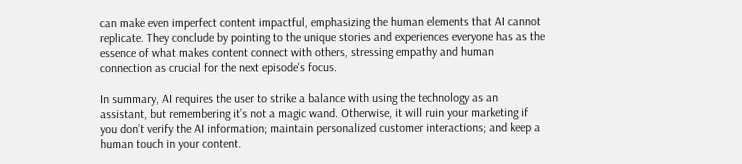can make even imperfect content impactful, emphasizing the human elements that AI cannot replicate. They conclude by pointing to the unique stories and experiences everyone has as the essence of what makes content connect with others, stressing empathy and human connection as crucial for the next episode's focus.

In summary, AI requires the user to strike a balance with using the technology as an assistant, but remembering it’s not a magic wand. Otherwise, it will ruin your marketing if you don’t verify the AI information; maintain personalized customer interactions; and keep a human touch in your content.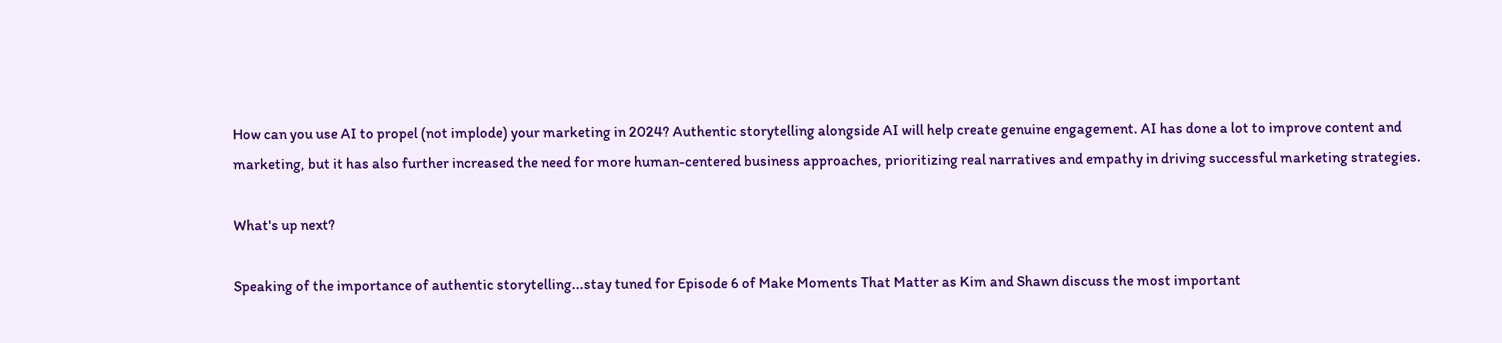How can you use AI to propel (not implode) your marketing in 2024? Authentic storytelling alongside AI will help create genuine engagement. AI has done a lot to improve content and marketing, but it has also further increased the need for more human-centered business approaches, prioritizing real narratives and empathy in driving successful marketing strategies.

What's up next?

Speaking of the importance of authentic storytelling...stay tuned for Episode 6 of Make Moments That Matter as Kim and Shawn discuss the most important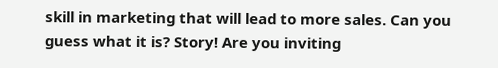skill in marketing that will lead to more sales. Can you guess what it is? Story! Are you inviting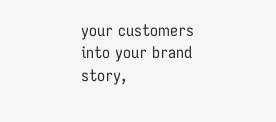your customers into your brand story,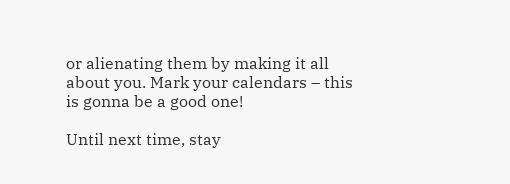or alienating them by making it all about you. Mark your calendars – this is gonna be a good one!

Until next time, stay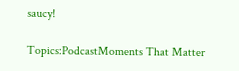saucy!

Topics:PodcastMoments That Matter